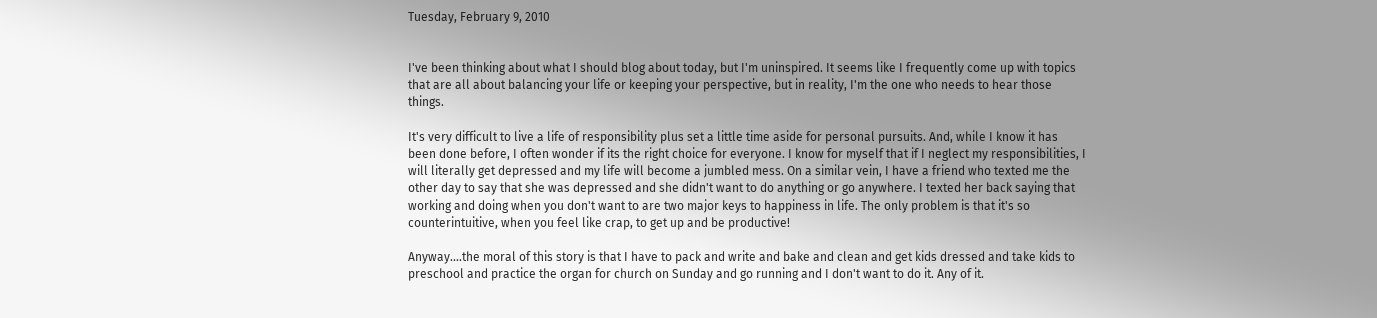Tuesday, February 9, 2010


I've been thinking about what I should blog about today, but I'm uninspired. It seems like I frequently come up with topics that are all about balancing your life or keeping your perspective, but in reality, I'm the one who needs to hear those things.

It's very difficult to live a life of responsibility plus set a little time aside for personal pursuits. And, while I know it has been done before, I often wonder if its the right choice for everyone. I know for myself that if I neglect my responsibilities, I will literally get depressed and my life will become a jumbled mess. On a similar vein, I have a friend who texted me the other day to say that she was depressed and she didn't want to do anything or go anywhere. I texted her back saying that working and doing when you don't want to are two major keys to happiness in life. The only problem is that it's so counterintuitive, when you feel like crap, to get up and be productive!

Anyway....the moral of this story is that I have to pack and write and bake and clean and get kids dressed and take kids to preschool and practice the organ for church on Sunday and go running and I don't want to do it. Any of it.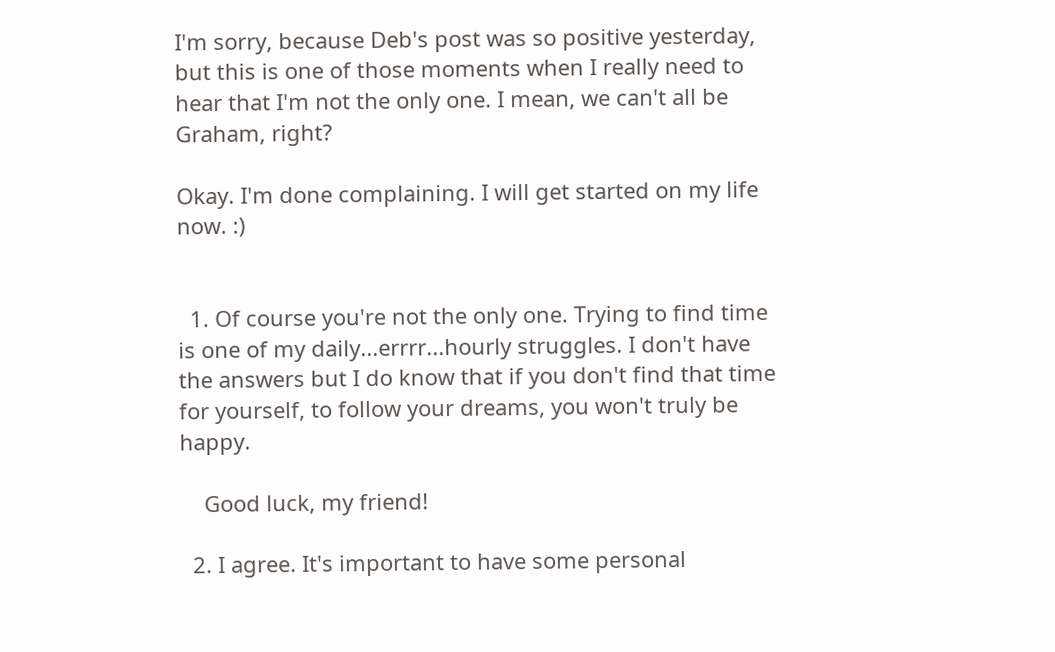I'm sorry, because Deb's post was so positive yesterday, but this is one of those moments when I really need to hear that I'm not the only one. I mean, we can't all be Graham, right?

Okay. I'm done complaining. I will get started on my life now. :)


  1. Of course you're not the only one. Trying to find time is one of my daily...errrr...hourly struggles. I don't have the answers but I do know that if you don't find that time for yourself, to follow your dreams, you won't truly be happy.

    Good luck, my friend!

  2. I agree. It's important to have some personal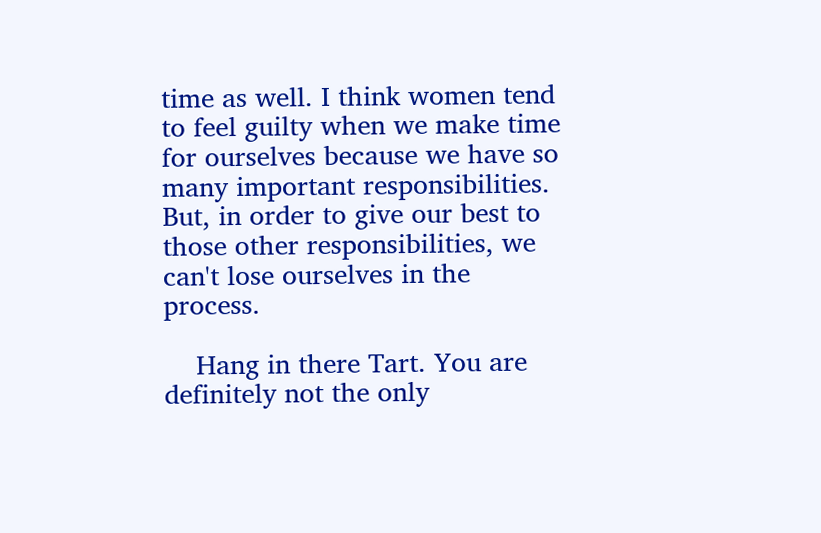time as well. I think women tend to feel guilty when we make time for ourselves because we have so many important responsibilities. But, in order to give our best to those other responsibilities, we can't lose ourselves in the process.

    Hang in there Tart. You are definitely not the only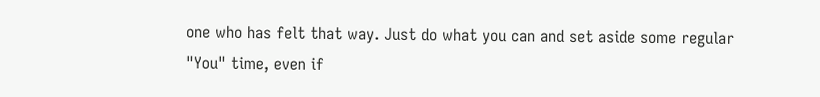one who has felt that way. Just do what you can and set aside some regular "You" time, even if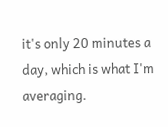it's only 20 minutes a day, which is what I'm averaging.